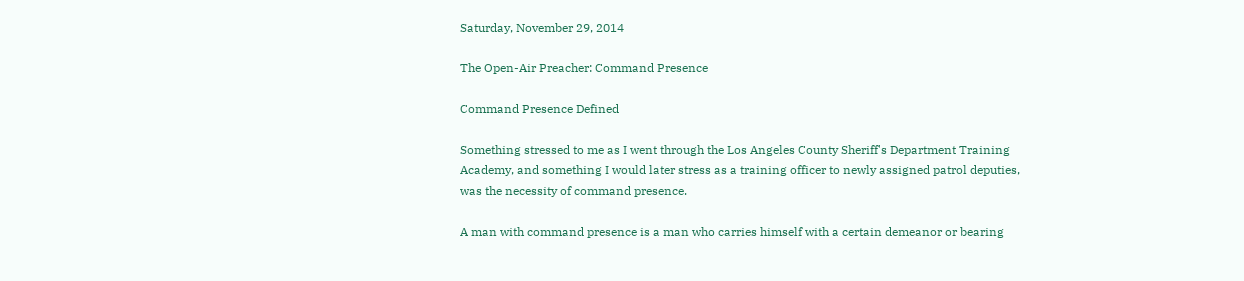Saturday, November 29, 2014

The Open-Air Preacher: Command Presence

Command Presence Defined

Something stressed to me as I went through the Los Angeles County Sheriff's Department Training Academy, and something I would later stress as a training officer to newly assigned patrol deputies, was the necessity of command presence.

A man with command presence is a man who carries himself with a certain demeanor or bearing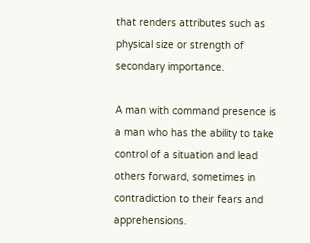that renders attributes such as physical size or strength of secondary importance.

A man with command presence is a man who has the ability to take control of a situation and lead others forward, sometimes in contradiction to their fears and apprehensions.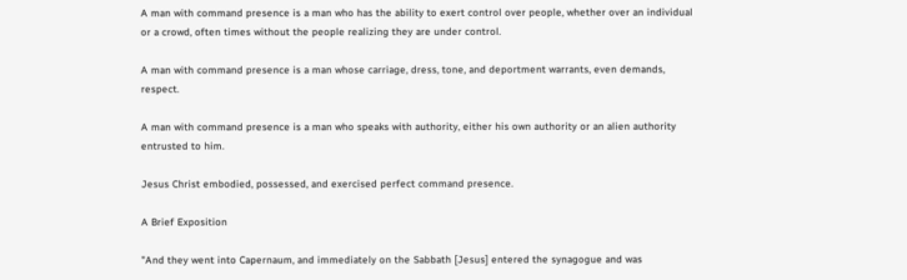A man with command presence is a man who has the ability to exert control over people, whether over an individual or a crowd, often times without the people realizing they are under control.

A man with command presence is a man whose carriage, dress, tone, and deportment warrants, even demands, respect.

A man with command presence is a man who speaks with authority, either his own authority or an alien authority entrusted to him.

Jesus Christ embodied, possessed, and exercised perfect command presence.

A Brief Exposition

"And they went into Capernaum, and immediately on the Sabbath [Jesus] entered the synagogue and was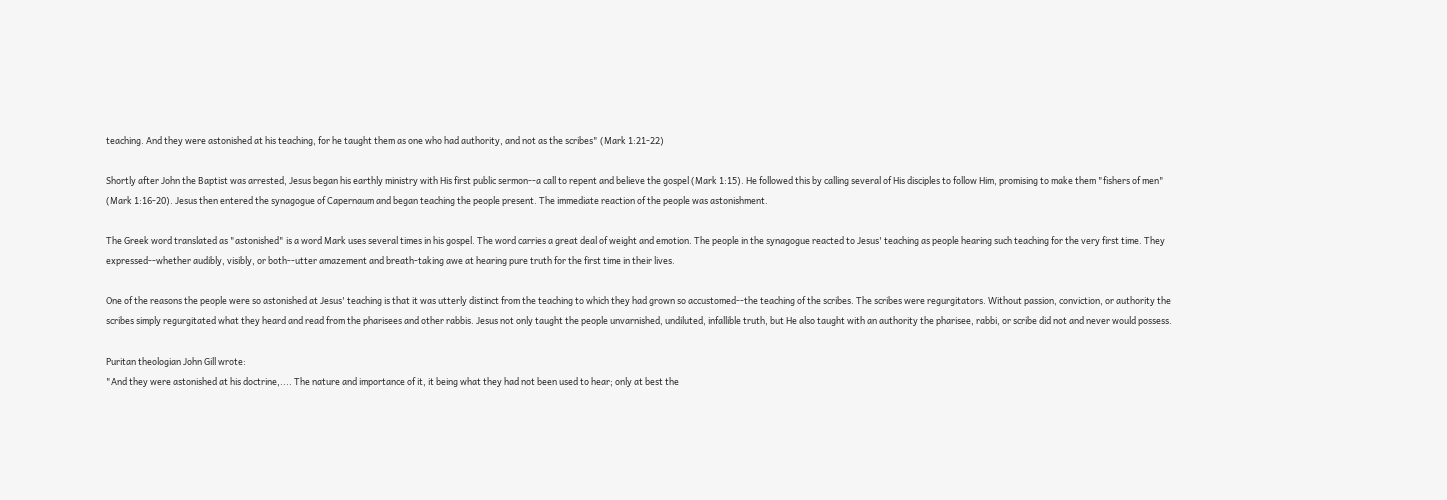teaching. And they were astonished at his teaching, for he taught them as one who had authority, and not as the scribes" (Mark 1:21-22)

Shortly after John the Baptist was arrested, Jesus began his earthly ministry with His first public sermon--a call to repent and believe the gospel (Mark 1:15). He followed this by calling several of His disciples to follow Him, promising to make them "fishers of men" (Mark 1:16-20). Jesus then entered the synagogue of Capernaum and began teaching the people present. The immediate reaction of the people was astonishment.

The Greek word translated as "astonished" is a word Mark uses several times in his gospel. The word carries a great deal of weight and emotion. The people in the synagogue reacted to Jesus' teaching as people hearing such teaching for the very first time. They expressed--whether audibly, visibly, or both--utter amazement and breath-taking awe at hearing pure truth for the first time in their lives.

One of the reasons the people were so astonished at Jesus' teaching is that it was utterly distinct from the teaching to which they had grown so accustomed--the teaching of the scribes. The scribes were regurgitators. Without passion, conviction, or authority the scribes simply regurgitated what they heard and read from the pharisees and other rabbis. Jesus not only taught the people unvarnished, undiluted, infallible truth, but He also taught with an authority the pharisee, rabbi, or scribe did not and never would possess.

Puritan theologian John Gill wrote:
"And they were astonished at his doctrine,.... The nature and importance of it, it being what they had not been used to hear; only at best the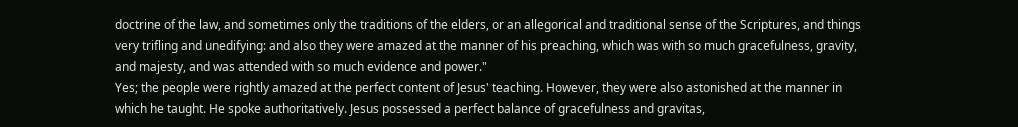doctrine of the law, and sometimes only the traditions of the elders, or an allegorical and traditional sense of the Scriptures, and things very trifling and unedifying: and also they were amazed at the manner of his preaching, which was with so much gracefulness, gravity, and majesty, and was attended with so much evidence and power."
Yes; the people were rightly amazed at the perfect content of Jesus' teaching. However, they were also astonished at the manner in which he taught. He spoke authoritatively. Jesus possessed a perfect balance of gracefulness and gravitas,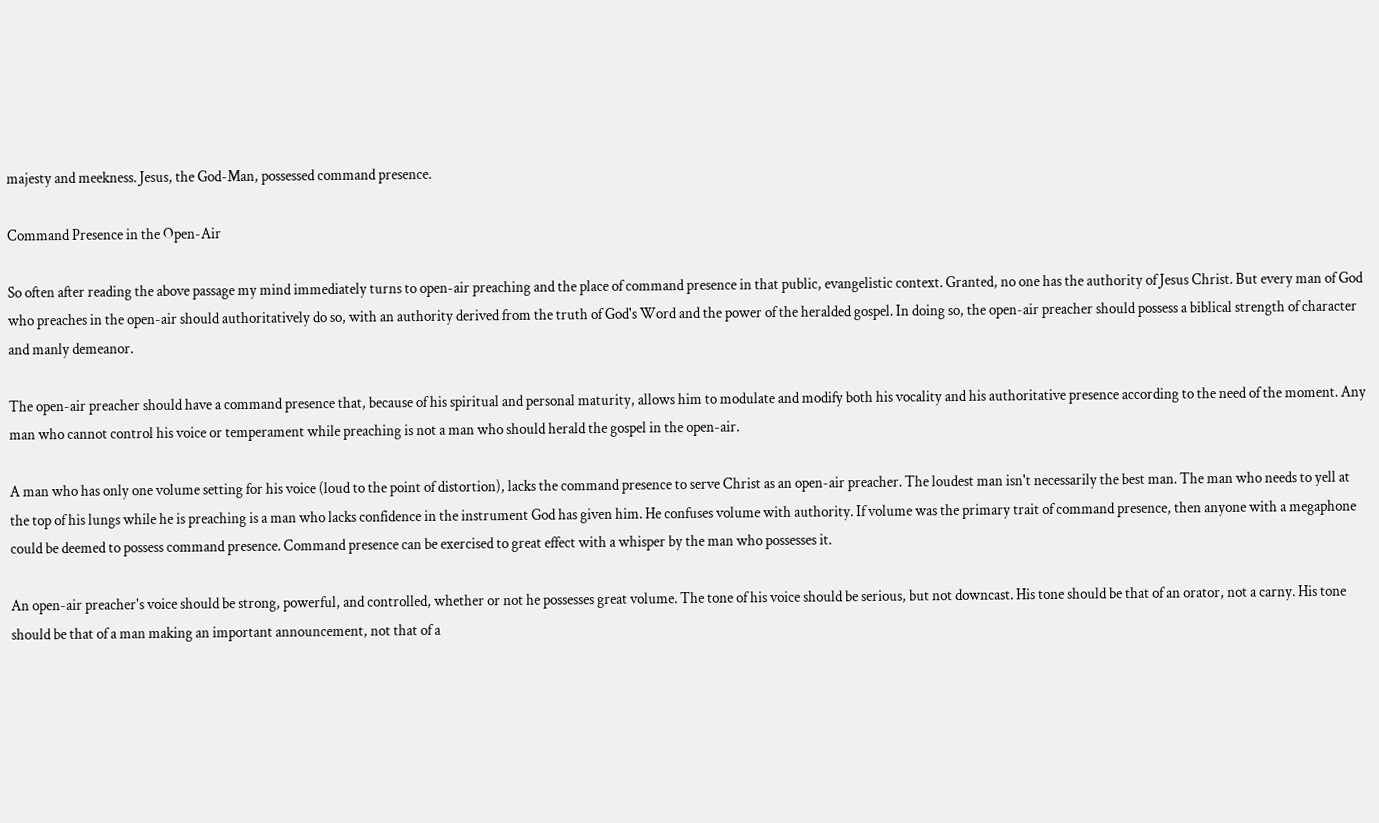majesty and meekness. Jesus, the God-Man, possessed command presence.

Command Presence in the Open-Air

So often after reading the above passage my mind immediately turns to open-air preaching and the place of command presence in that public, evangelistic context. Granted, no one has the authority of Jesus Christ. But every man of God who preaches in the open-air should authoritatively do so, with an authority derived from the truth of God's Word and the power of the heralded gospel. In doing so, the open-air preacher should possess a biblical strength of character and manly demeanor.

The open-air preacher should have a command presence that, because of his spiritual and personal maturity, allows him to modulate and modify both his vocality and his authoritative presence according to the need of the moment. Any man who cannot control his voice or temperament while preaching is not a man who should herald the gospel in the open-air.

A man who has only one volume setting for his voice (loud to the point of distortion), lacks the command presence to serve Christ as an open-air preacher. The loudest man isn't necessarily the best man. The man who needs to yell at the top of his lungs while he is preaching is a man who lacks confidence in the instrument God has given him. He confuses volume with authority. If volume was the primary trait of command presence, then anyone with a megaphone could be deemed to possess command presence. Command presence can be exercised to great effect with a whisper by the man who possesses it.

An open-air preacher's voice should be strong, powerful, and controlled, whether or not he possesses great volume. The tone of his voice should be serious, but not downcast. His tone should be that of an orator, not a carny. His tone should be that of a man making an important announcement, not that of a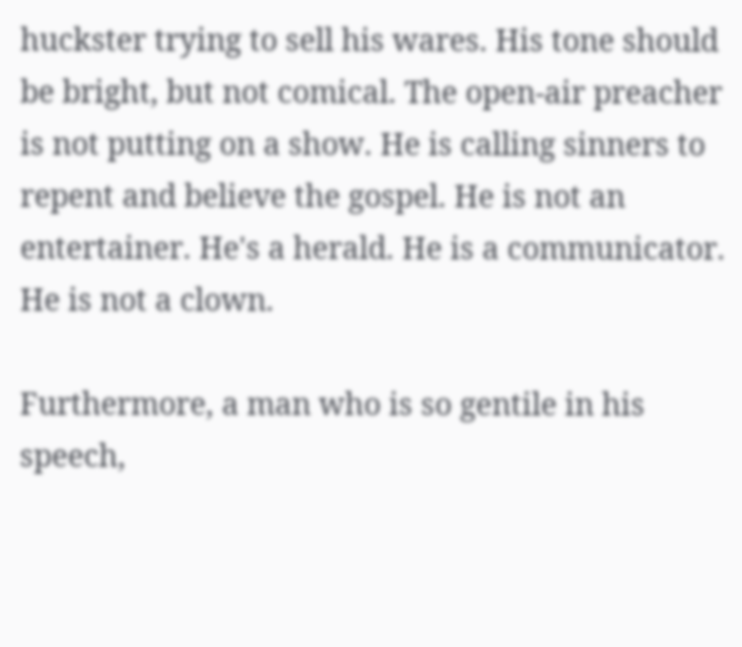huckster trying to sell his wares. His tone should be bright, but not comical. The open-air preacher is not putting on a show. He is calling sinners to repent and believe the gospel. He is not an entertainer. He's a herald. He is a communicator. He is not a clown.

Furthermore, a man who is so gentile in his speech,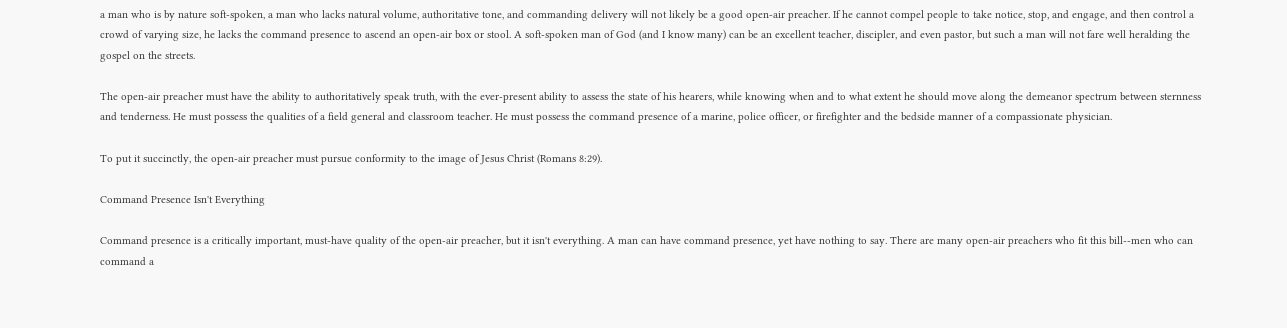a man who is by nature soft-spoken, a man who lacks natural volume, authoritative tone, and commanding delivery will not likely be a good open-air preacher. If he cannot compel people to take notice, stop, and engage, and then control a crowd of varying size, he lacks the command presence to ascend an open-air box or stool. A soft-spoken man of God (and I know many) can be an excellent teacher, discipler, and even pastor, but such a man will not fare well heralding the gospel on the streets.

The open-air preacher must have the ability to authoritatively speak truth, with the ever-present ability to assess the state of his hearers, while knowing when and to what extent he should move along the demeanor spectrum between sternness and tenderness. He must possess the qualities of a field general and classroom teacher. He must possess the command presence of a marine, police officer, or firefighter and the bedside manner of a compassionate physician.

To put it succinctly, the open-air preacher must pursue conformity to the image of Jesus Christ (Romans 8:29).

Command Presence Isn't Everything

Command presence is a critically important, must-have quality of the open-air preacher, but it isn't everything. A man can have command presence, yet have nothing to say. There are many open-air preachers who fit this bill--men who can command a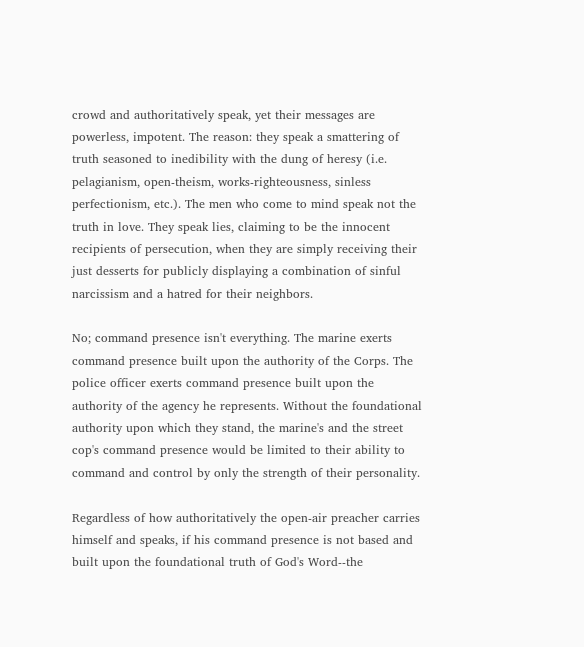crowd and authoritatively speak, yet their messages are powerless, impotent. The reason: they speak a smattering of truth seasoned to inedibility with the dung of heresy (i.e. pelagianism, open-theism, works-righteousness, sinless perfectionism, etc.). The men who come to mind speak not the truth in love. They speak lies, claiming to be the innocent recipients of persecution, when they are simply receiving their just desserts for publicly displaying a combination of sinful narcissism and a hatred for their neighbors.

No; command presence isn't everything. The marine exerts command presence built upon the authority of the Corps. The police officer exerts command presence built upon the authority of the agency he represents. Without the foundational authority upon which they stand, the marine's and the street cop's command presence would be limited to their ability to command and control by only the strength of their personality.

Regardless of how authoritatively the open-air preacher carries himself and speaks, if his command presence is not based and built upon the foundational truth of God's Word--the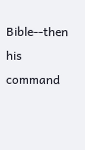Bible--then his command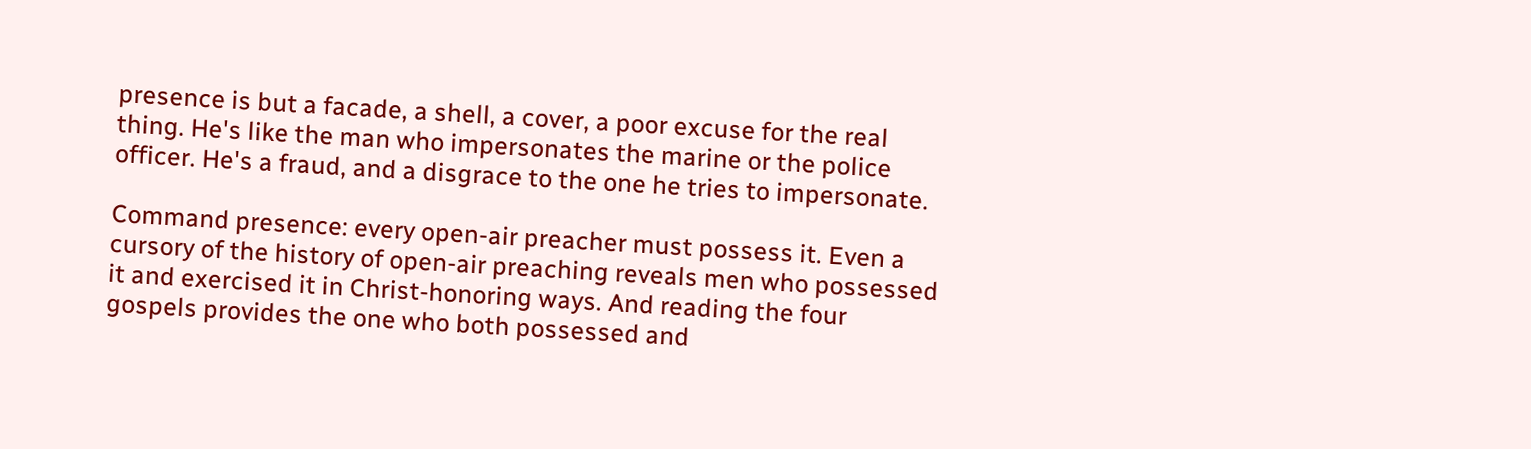presence is but a facade, a shell, a cover, a poor excuse for the real thing. He's like the man who impersonates the marine or the police officer. He's a fraud, and a disgrace to the one he tries to impersonate.

Command presence: every open-air preacher must possess it. Even a cursory of the history of open-air preaching reveals men who possessed it and exercised it in Christ-honoring ways. And reading the four gospels provides the one who both possessed and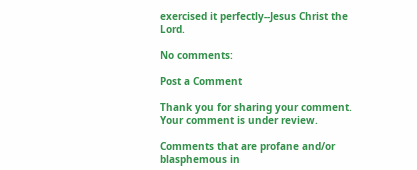exercised it perfectly--Jesus Christ the Lord.

No comments:

Post a Comment

Thank you for sharing your comment. Your comment is under review.

Comments that are profane and/or blasphemous in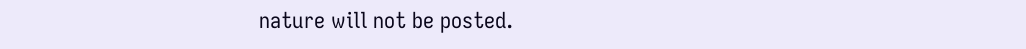nature will not be posted.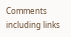Comments including links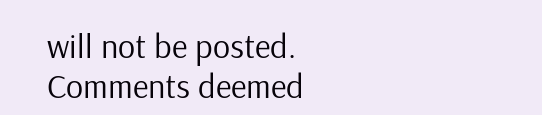will not be posted. Comments deemed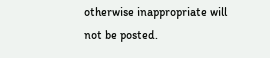otherwise inappropriate will not be posted.